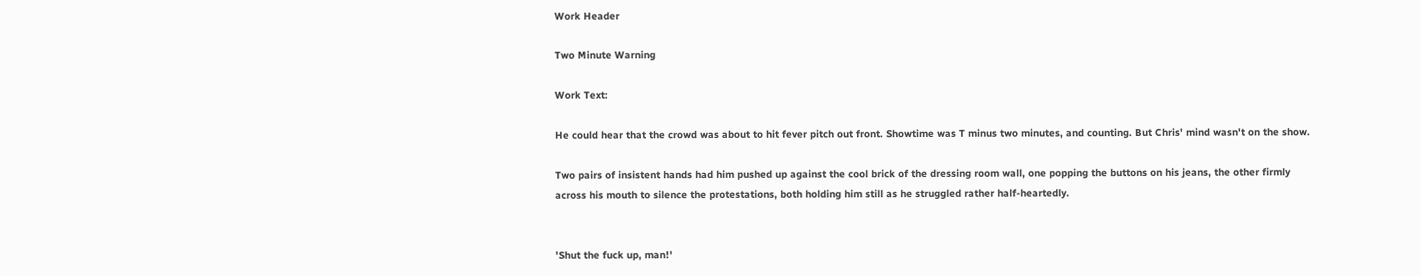Work Header

Two Minute Warning

Work Text:

He could hear that the crowd was about to hit fever pitch out front. Showtime was T minus two minutes, and counting. But Chris' mind wasn't on the show.

Two pairs of insistent hands had him pushed up against the cool brick of the dressing room wall, one popping the buttons on his jeans, the other firmly across his mouth to silence the protestations, both holding him still as he struggled rather half-heartedly.


'Shut the fuck up, man!'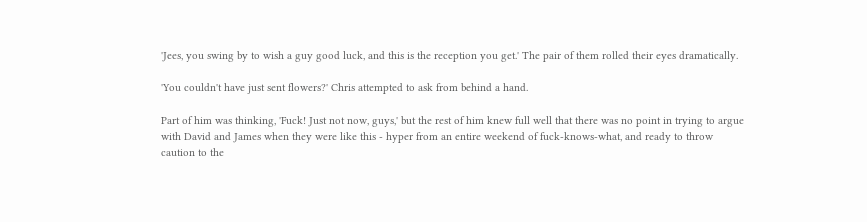'Jees, you swing by to wish a guy good luck, and this is the reception you get.' The pair of them rolled their eyes dramatically.

'You couldn't have just sent flowers?' Chris attempted to ask from behind a hand.

Part of him was thinking, 'Fuck! Just not now, guys,' but the rest of him knew full well that there was no point in trying to argue with David and James when they were like this - hyper from an entire weekend of fuck-knows-what, and ready to throw caution to the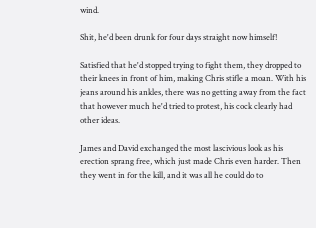wind.

Shit, he'd been drunk for four days straight now himself!

Satisfied that he'd stopped trying to fight them, they dropped to their knees in front of him, making Chris stifle a moan. With his jeans around his ankles, there was no getting away from the fact that however much he'd tried to protest, his cock clearly had other ideas.

James and David exchanged the most lascivious look as his erection sprang free, which just made Chris even harder. Then they went in for the kill, and it was all he could do to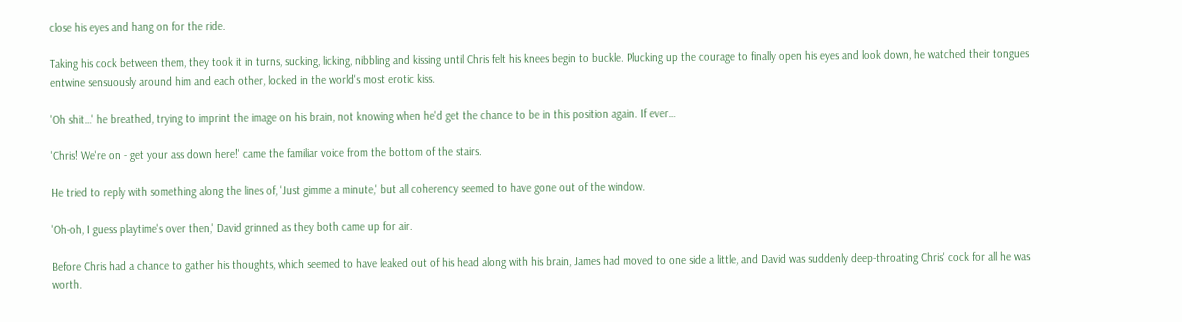close his eyes and hang on for the ride.

Taking his cock between them, they took it in turns, sucking, licking, nibbling and kissing until Chris felt his knees begin to buckle. Plucking up the courage to finally open his eyes and look down, he watched their tongues entwine sensuously around him and each other, locked in the world's most erotic kiss.

'Oh shit…' he breathed, trying to imprint the image on his brain, not knowing when he'd get the chance to be in this position again. If ever…

'Chris! We're on - get your ass down here!' came the familiar voice from the bottom of the stairs.

He tried to reply with something along the lines of, 'Just gimme a minute,' but all coherency seemed to have gone out of the window.

'Oh-oh, I guess playtime's over then,' David grinned as they both came up for air.

Before Chris had a chance to gather his thoughts, which seemed to have leaked out of his head along with his brain, James had moved to one side a little, and David was suddenly deep-throating Chris' cock for all he was worth.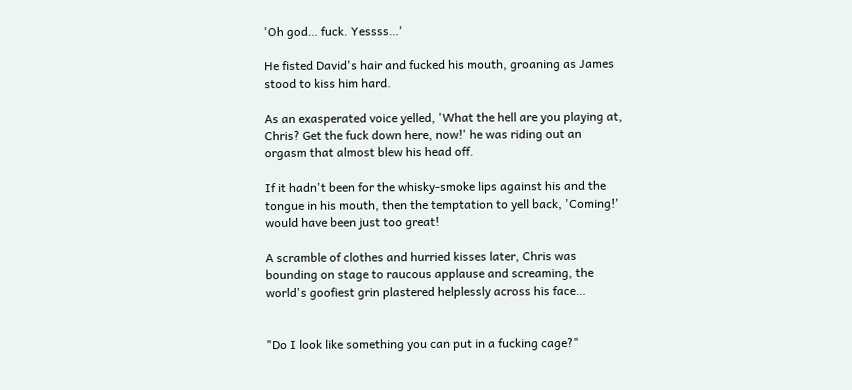'Oh god… fuck. Yessss…'

He fisted David's hair and fucked his mouth, groaning as James stood to kiss him hard.

As an exasperated voice yelled, 'What the hell are you playing at, Chris? Get the fuck down here, now!' he was riding out an orgasm that almost blew his head off.

If it hadn't been for the whisky-smoke lips against his and the tongue in his mouth, then the temptation to yell back, 'Coming!' would have been just too great!

A scramble of clothes and hurried kisses later, Chris was bounding on stage to raucous applause and screaming, the world's goofiest grin plastered helplessly across his face…


"Do I look like something you can put in a fucking cage?"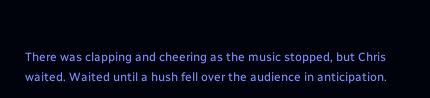There was clapping and cheering as the music stopped, but Chris waited. Waited until a hush fell over the audience in anticipation.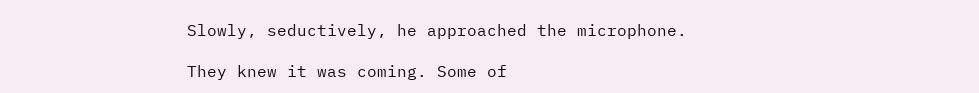Slowly, seductively, he approached the microphone.

They knew it was coming. Some of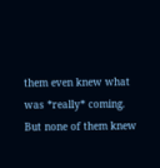them even knew what was *really* coming. But none of them knew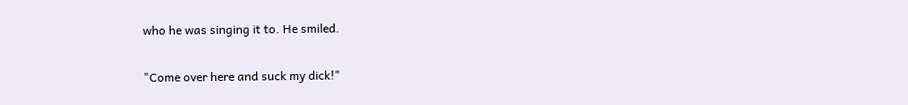who he was singing it to. He smiled.

"Come over here and suck my dick!"